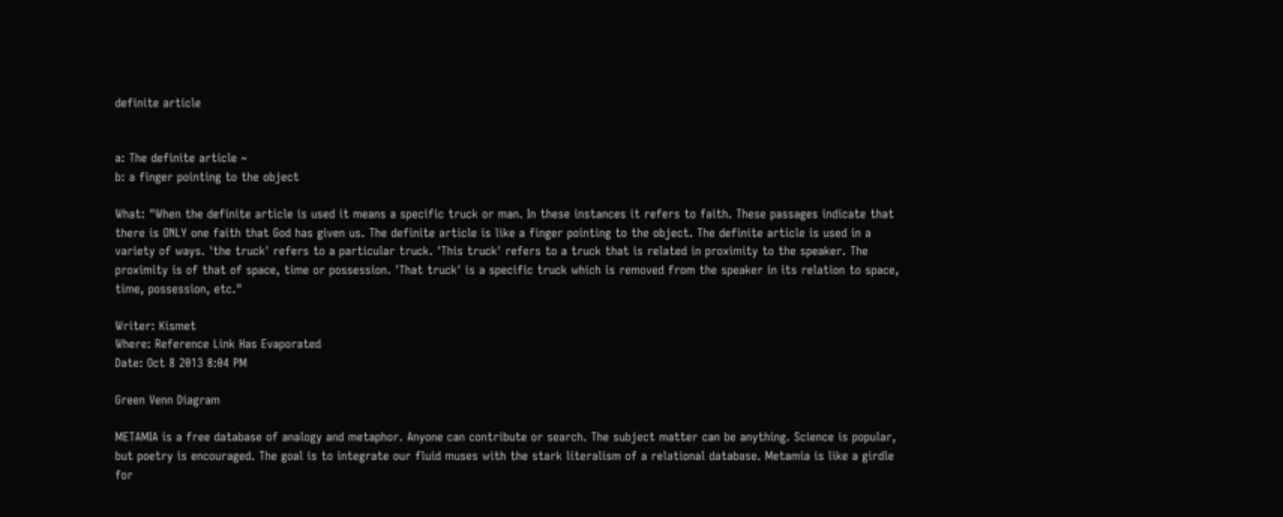definite article


a: The definite article ~
b: a finger pointing to the object

What: "When the definite article is used it means a specific truck or man. In these instances it refers to faith. These passages indicate that there is ONLY one faith that God has given us. The definite article is like a finger pointing to the object. The definite article is used in a variety of ways. 'the truck' refers to a particular truck. 'This truck' refers to a truck that is related in proximity to the speaker. The proximity is of that of space, time or possession. 'That truck' is a specific truck which is removed from the speaker in its relation to space, time, possession, etc."

Writer: Kismet
Where: Reference Link Has Evaporated
Date: Oct 8 2013 8:04 PM

Green Venn Diagram

METAMIA is a free database of analogy and metaphor. Anyone can contribute or search. The subject matter can be anything. Science is popular, but poetry is encouraged. The goal is to integrate our fluid muses with the stark literalism of a relational database. Metamia is like a girdle for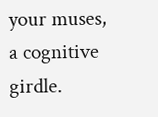your muses, a cognitive girdle.